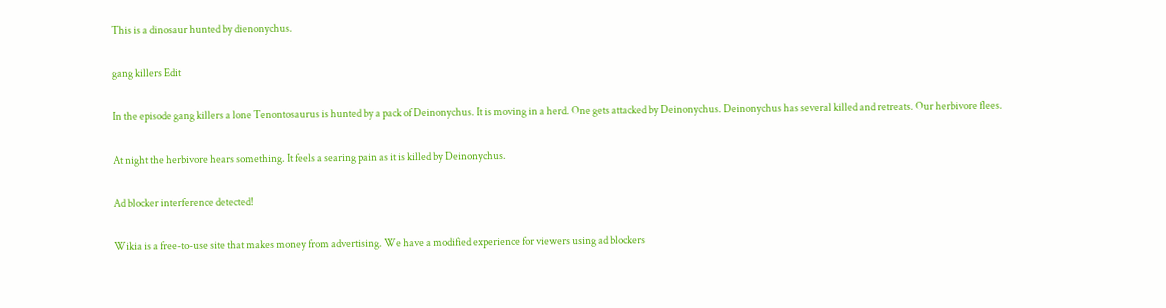This is a dinosaur hunted by dienonychus.

gang killers Edit

In the episode gang killers a lone Tenontosaurus is hunted by a pack of Deinonychus. It is moving in a herd. One gets attacked by Deinonychus. Deinonychus has several killed and retreats. Our herbivore flees.

At night the herbivore hears something. It feels a searing pain as it is killed by Deinonychus.

Ad blocker interference detected!

Wikia is a free-to-use site that makes money from advertising. We have a modified experience for viewers using ad blockers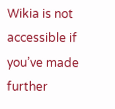Wikia is not accessible if you’ve made further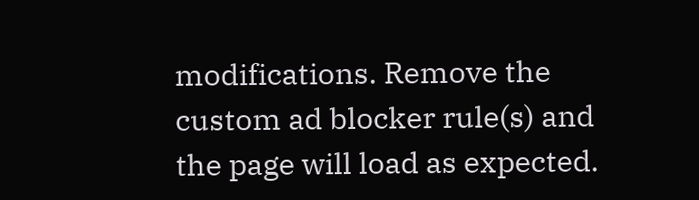modifications. Remove the custom ad blocker rule(s) and the page will load as expected.